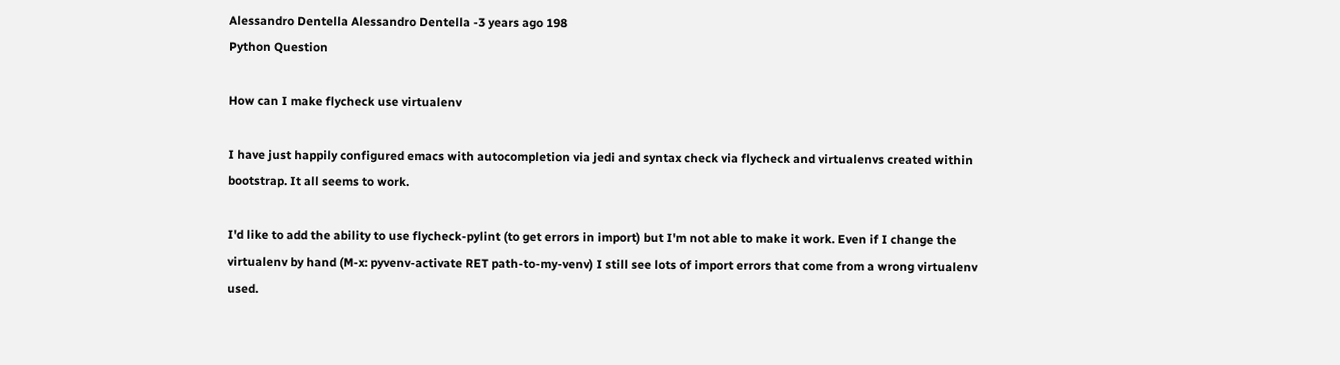Alessandro Dentella Alessandro Dentella -3 years ago 198
Python Question

How can I make flycheck use virtualenv

I have just happily configured emacs with autocompletion via jedi and syntax check via flycheck and virtualenvs created within bootstrap. It all seems to work.

I'd like to add the ability to use flycheck-pylint (to get errors in import) but I'm not able to make it work. Even if I change the virtualenv by hand (M-x: pyvenv-activate RET path-to-my-venv) I still see lots of import errors that come from a wrong virtualenv used.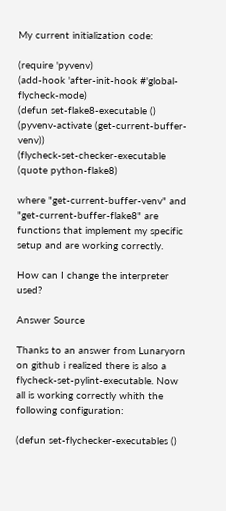My current initialization code:

(require 'pyvenv)
(add-hook 'after-init-hook #'global-flycheck-mode)
(defun set-flake8-executable ()
(pyvenv-activate (get-current-buffer-venv))
(flycheck-set-checker-executable (quote python-flake8)

where "get-current-buffer-venv" and "get-current-buffer-flake8" are functions that implement my specific setup and are working correctly.

How can I change the interpreter used?

Answer Source

Thanks to an answer from Lunaryorn on github i realized there is also a flycheck-set-pylint-executable. Now all is working correctly whith the following configuration:

(defun set-flychecker-executables ()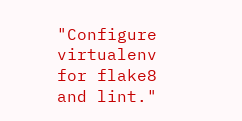"Configure virtualenv for flake8 and lint."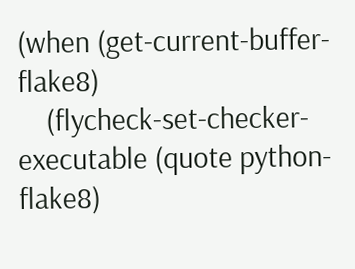(when (get-current-buffer-flake8)
    (flycheck-set-checker-executable (quote python-flake8)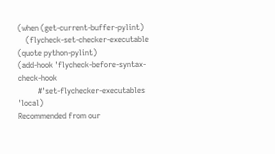(when (get-current-buffer-pylint)
    (flycheck-set-checker-executable (quote python-pylint)
(add-hook 'flycheck-before-syntax-check-hook
          #'set-flychecker-executables 'local)
Recommended from our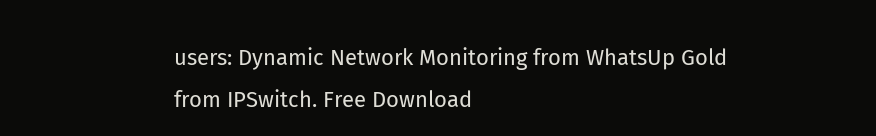users: Dynamic Network Monitoring from WhatsUp Gold from IPSwitch. Free Download